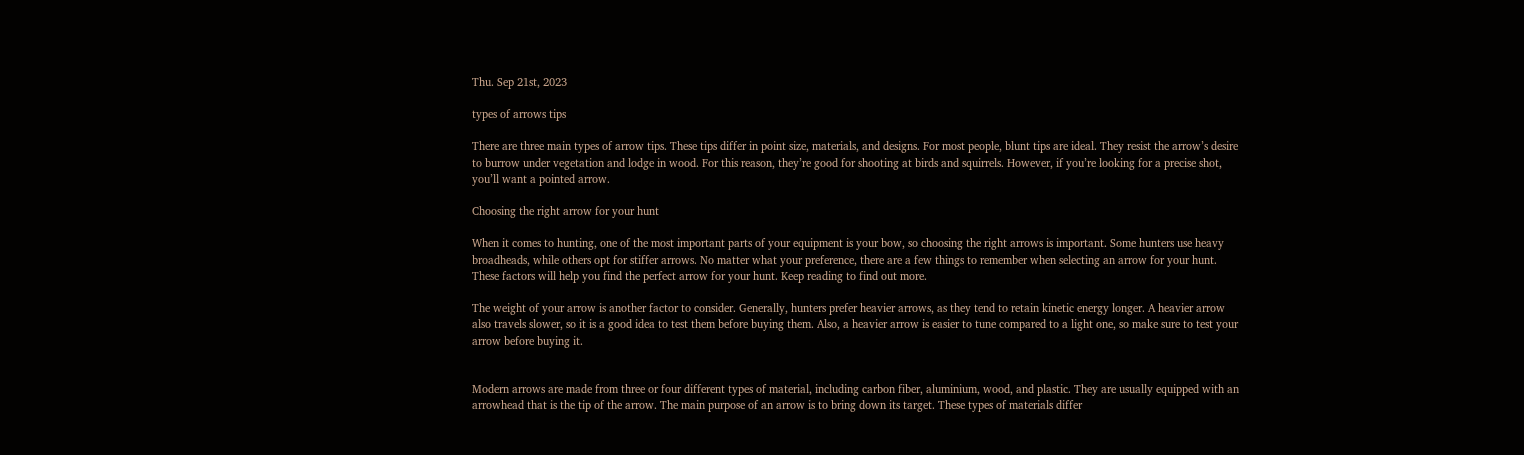Thu. Sep 21st, 2023

types of arrows tips

There are three main types of arrow tips. These tips differ in point size, materials, and designs. For most people, blunt tips are ideal. They resist the arrow’s desire to burrow under vegetation and lodge in wood. For this reason, they’re good for shooting at birds and squirrels. However, if you’re looking for a precise shot, you’ll want a pointed arrow.

Choosing the right arrow for your hunt

When it comes to hunting, one of the most important parts of your equipment is your bow, so choosing the right arrows is important. Some hunters use heavy broadheads, while others opt for stiffer arrows. No matter what your preference, there are a few things to remember when selecting an arrow for your hunt. These factors will help you find the perfect arrow for your hunt. Keep reading to find out more.

The weight of your arrow is another factor to consider. Generally, hunters prefer heavier arrows, as they tend to retain kinetic energy longer. A heavier arrow also travels slower, so it is a good idea to test them before buying them. Also, a heavier arrow is easier to tune compared to a light one, so make sure to test your arrow before buying it.


Modern arrows are made from three or four different types of material, including carbon fiber, aluminium, wood, and plastic. They are usually equipped with an arrowhead that is the tip of the arrow. The main purpose of an arrow is to bring down its target. These types of materials differ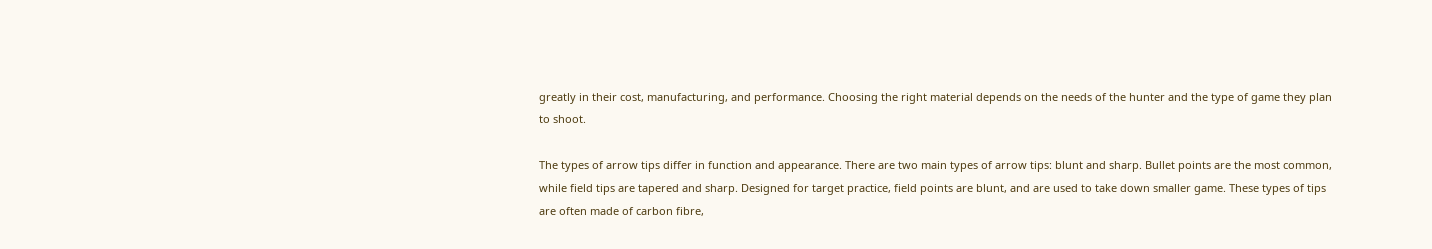greatly in their cost, manufacturing, and performance. Choosing the right material depends on the needs of the hunter and the type of game they plan to shoot.

The types of arrow tips differ in function and appearance. There are two main types of arrow tips: blunt and sharp. Bullet points are the most common, while field tips are tapered and sharp. Designed for target practice, field points are blunt, and are used to take down smaller game. These types of tips are often made of carbon fibre,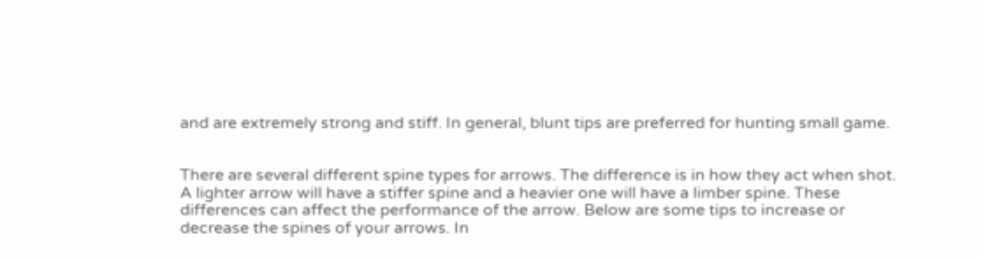and are extremely strong and stiff. In general, blunt tips are preferred for hunting small game.


There are several different spine types for arrows. The difference is in how they act when shot. A lighter arrow will have a stiffer spine and a heavier one will have a limber spine. These differences can affect the performance of the arrow. Below are some tips to increase or decrease the spines of your arrows. In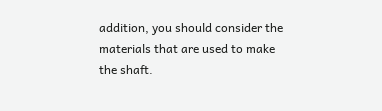addition, you should consider the materials that are used to make the shaft.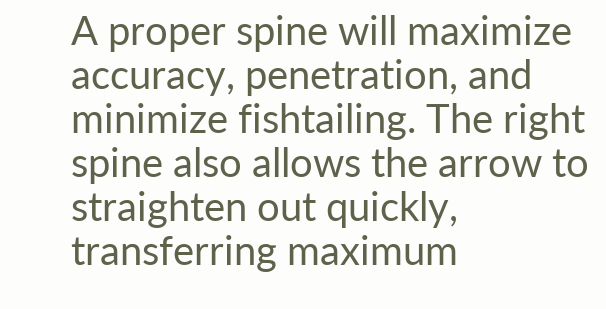A proper spine will maximize accuracy, penetration, and minimize fishtailing. The right spine also allows the arrow to straighten out quickly, transferring maximum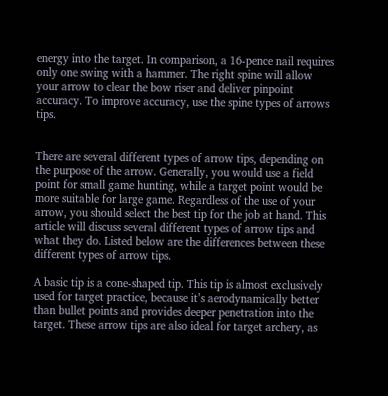energy into the target. In comparison, a 16-pence nail requires only one swing with a hammer. The right spine will allow your arrow to clear the bow riser and deliver pinpoint accuracy. To improve accuracy, use the spine types of arrows tips.


There are several different types of arrow tips, depending on the purpose of the arrow. Generally, you would use a field point for small game hunting, while a target point would be more suitable for large game. Regardless of the use of your arrow, you should select the best tip for the job at hand. This article will discuss several different types of arrow tips and what they do. Listed below are the differences between these different types of arrow tips.

A basic tip is a cone-shaped tip. This tip is almost exclusively used for target practice, because it’s aerodynamically better than bullet points and provides deeper penetration into the target. These arrow tips are also ideal for target archery, as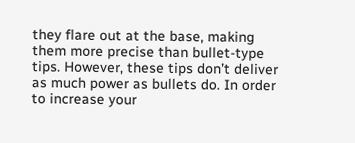they flare out at the base, making them more precise than bullet-type tips. However, these tips don’t deliver as much power as bullets do. In order to increase your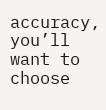accuracy, you’ll want to choose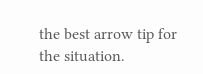the best arrow tip for the situation.